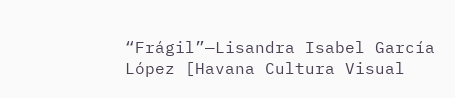“Frágil”—Lisandra Isabel García López [Havana Cultura Visual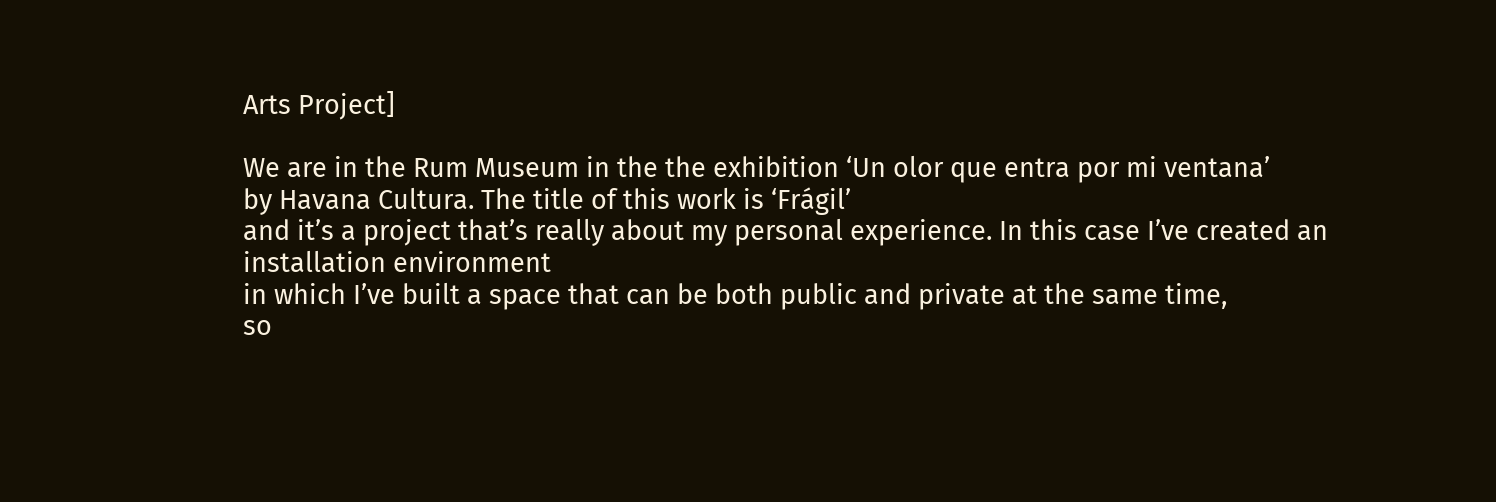Arts Project]

We are in the Rum Museum in the the exhibition ‘Un olor que entra por mi ventana’
by Havana Cultura. The title of this work is ‘Frágil’
and it’s a project that’s really about my personal experience. In this case I’ve created an installation environment
in which I’ve built a space that can be both public and private at the same time,
so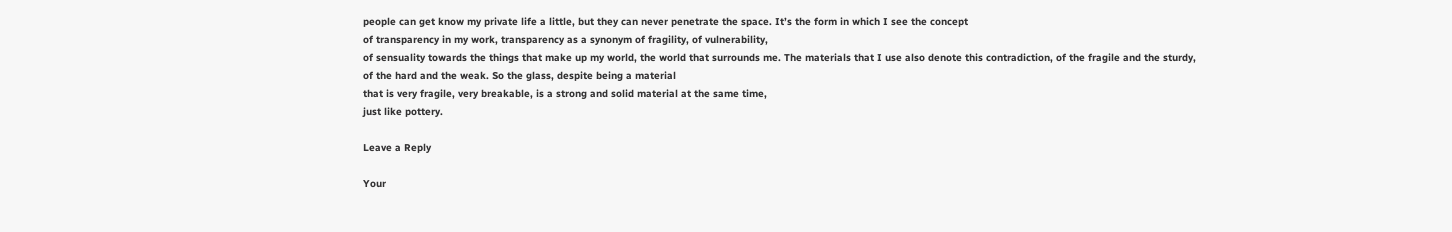people can get know my private life a little, but they can never penetrate the space. It’s the form in which I see the concept
of transparency in my work, transparency as a synonym of fragility, of vulnerability,
of sensuality towards the things that make up my world, the world that surrounds me. The materials that I use also denote this contradiction, of the fragile and the sturdy,
of the hard and the weak. So the glass, despite being a material
that is very fragile, very breakable, is a strong and solid material at the same time,
just like pottery.

Leave a Reply

Your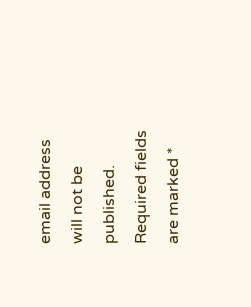email address will not be published. Required fields are marked *